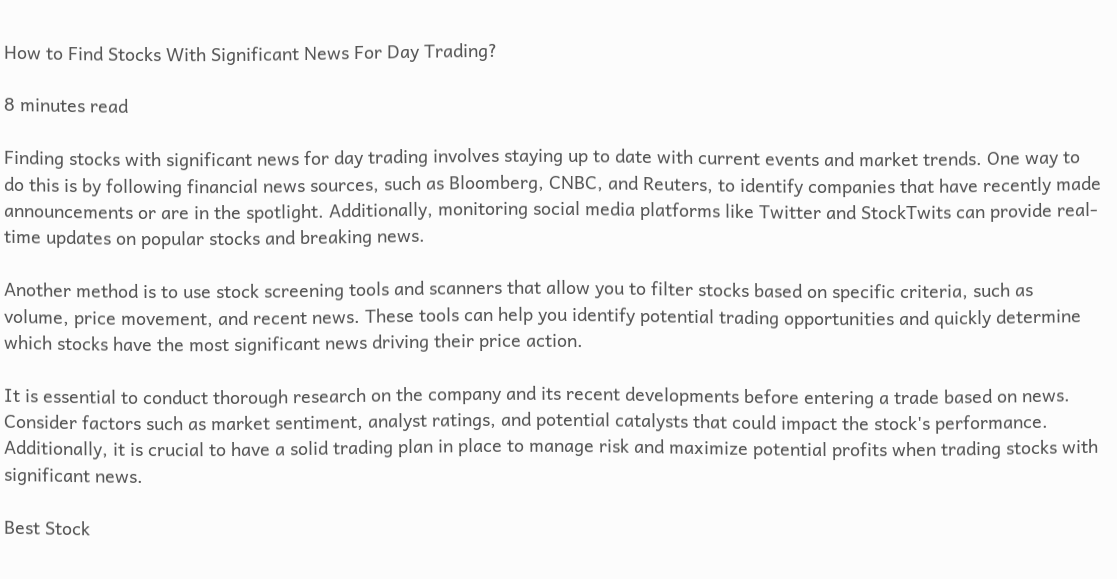How to Find Stocks With Significant News For Day Trading?

8 minutes read

Finding stocks with significant news for day trading involves staying up to date with current events and market trends. One way to do this is by following financial news sources, such as Bloomberg, CNBC, and Reuters, to identify companies that have recently made announcements or are in the spotlight. Additionally, monitoring social media platforms like Twitter and StockTwits can provide real-time updates on popular stocks and breaking news.

Another method is to use stock screening tools and scanners that allow you to filter stocks based on specific criteria, such as volume, price movement, and recent news. These tools can help you identify potential trading opportunities and quickly determine which stocks have the most significant news driving their price action.

It is essential to conduct thorough research on the company and its recent developments before entering a trade based on news. Consider factors such as market sentiment, analyst ratings, and potential catalysts that could impact the stock's performance. Additionally, it is crucial to have a solid trading plan in place to manage risk and maximize potential profits when trading stocks with significant news.

Best Stock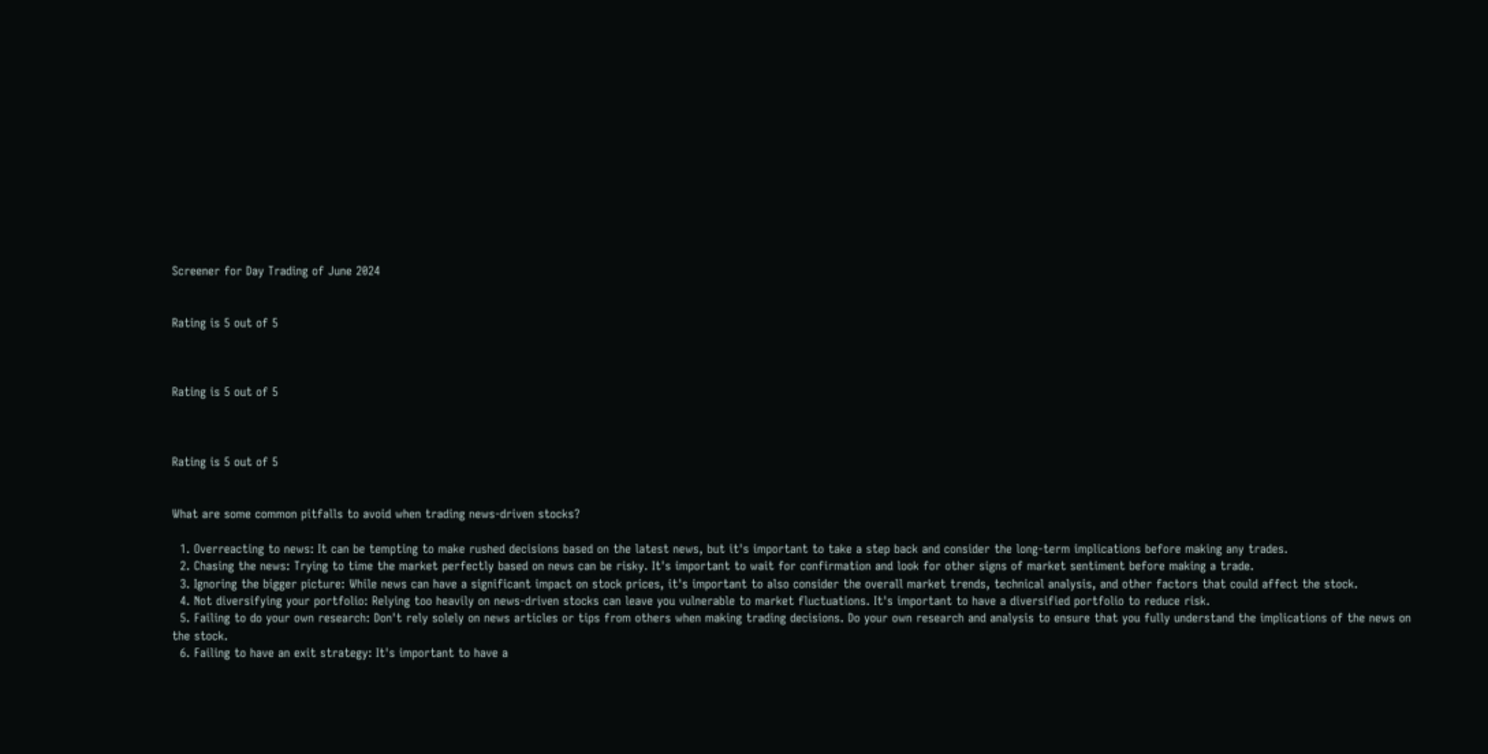Screener for Day Trading of June 2024


Rating is 5 out of 5



Rating is 5 out of 5



Rating is 5 out of 5


What are some common pitfalls to avoid when trading news-driven stocks?

  1. Overreacting to news: It can be tempting to make rushed decisions based on the latest news, but it's important to take a step back and consider the long-term implications before making any trades.
  2. Chasing the news: Trying to time the market perfectly based on news can be risky. It's important to wait for confirmation and look for other signs of market sentiment before making a trade.
  3. Ignoring the bigger picture: While news can have a significant impact on stock prices, it's important to also consider the overall market trends, technical analysis, and other factors that could affect the stock.
  4. Not diversifying your portfolio: Relying too heavily on news-driven stocks can leave you vulnerable to market fluctuations. It's important to have a diversified portfolio to reduce risk.
  5. Failing to do your own research: Don't rely solely on news articles or tips from others when making trading decisions. Do your own research and analysis to ensure that you fully understand the implications of the news on the stock.
  6. Failing to have an exit strategy: It's important to have a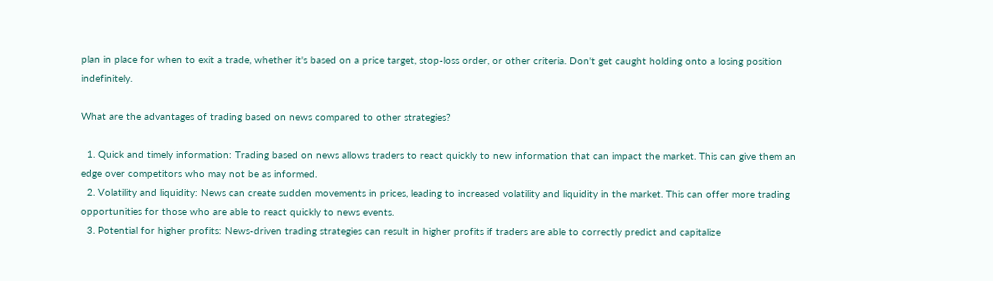plan in place for when to exit a trade, whether it's based on a price target, stop-loss order, or other criteria. Don't get caught holding onto a losing position indefinitely.

What are the advantages of trading based on news compared to other strategies?

  1. Quick and timely information: Trading based on news allows traders to react quickly to new information that can impact the market. This can give them an edge over competitors who may not be as informed.
  2. Volatility and liquidity: News can create sudden movements in prices, leading to increased volatility and liquidity in the market. This can offer more trading opportunities for those who are able to react quickly to news events.
  3. Potential for higher profits: News-driven trading strategies can result in higher profits if traders are able to correctly predict and capitalize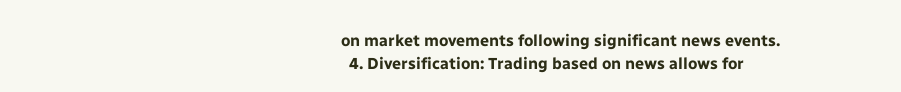on market movements following significant news events.
  4. Diversification: Trading based on news allows for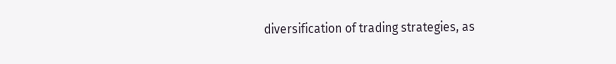diversification of trading strategies, as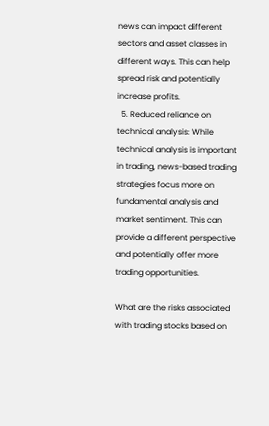news can impact different sectors and asset classes in different ways. This can help spread risk and potentially increase profits.
  5. Reduced reliance on technical analysis: While technical analysis is important in trading, news-based trading strategies focus more on fundamental analysis and market sentiment. This can provide a different perspective and potentially offer more trading opportunities.

What are the risks associated with trading stocks based on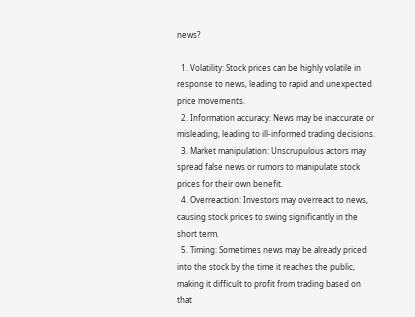news?

  1. Volatility: Stock prices can be highly volatile in response to news, leading to rapid and unexpected price movements.
  2. Information accuracy: News may be inaccurate or misleading, leading to ill-informed trading decisions.
  3. Market manipulation: Unscrupulous actors may spread false news or rumors to manipulate stock prices for their own benefit.
  4. Overreaction: Investors may overreact to news, causing stock prices to swing significantly in the short term.
  5. Timing: Sometimes news may be already priced into the stock by the time it reaches the public, making it difficult to profit from trading based on that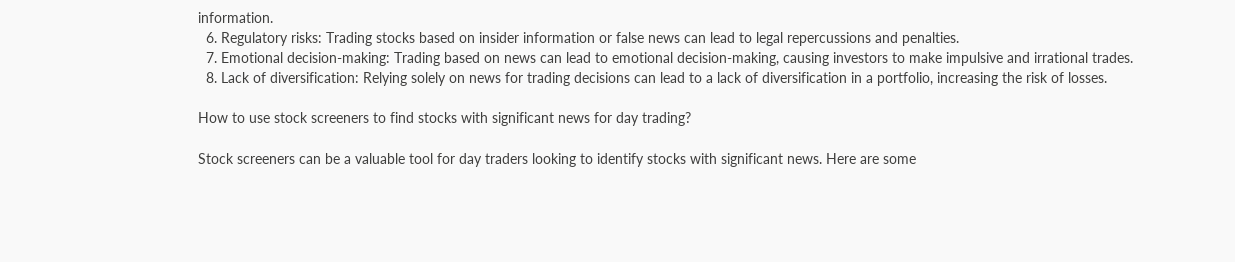information.
  6. Regulatory risks: Trading stocks based on insider information or false news can lead to legal repercussions and penalties.
  7. Emotional decision-making: Trading based on news can lead to emotional decision-making, causing investors to make impulsive and irrational trades.
  8. Lack of diversification: Relying solely on news for trading decisions can lead to a lack of diversification in a portfolio, increasing the risk of losses.

How to use stock screeners to find stocks with significant news for day trading?

Stock screeners can be a valuable tool for day traders looking to identify stocks with significant news. Here are some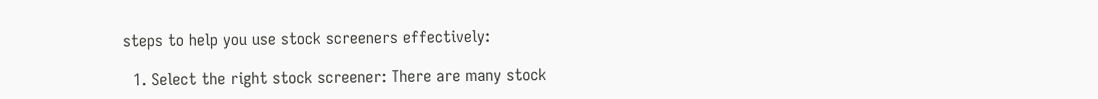steps to help you use stock screeners effectively:

  1. Select the right stock screener: There are many stock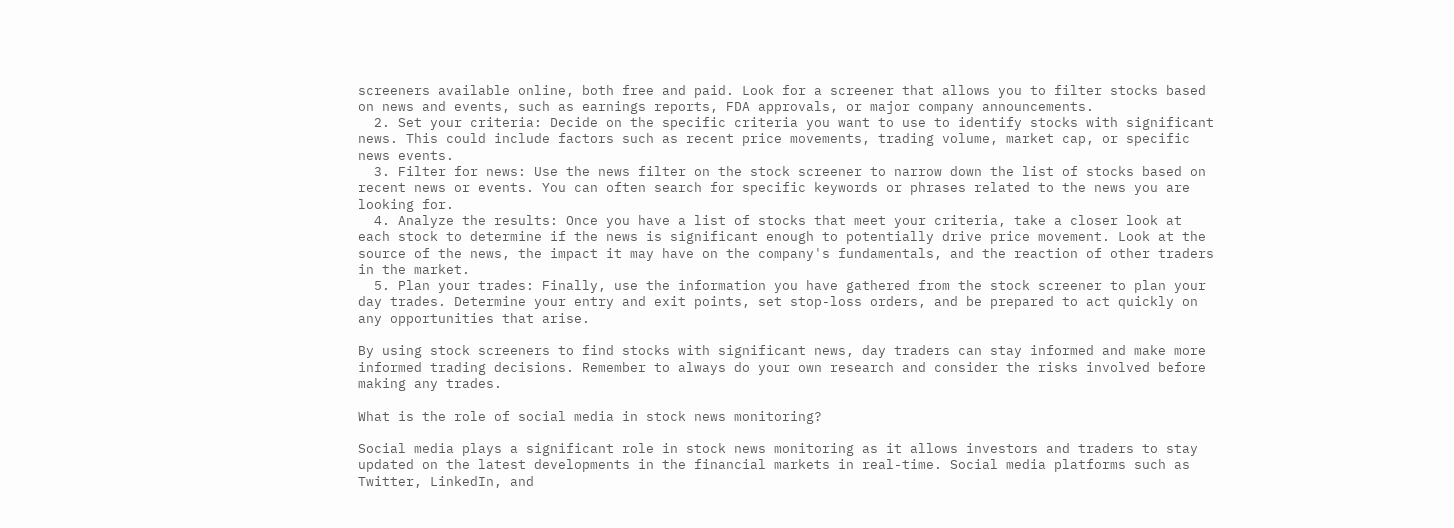screeners available online, both free and paid. Look for a screener that allows you to filter stocks based on news and events, such as earnings reports, FDA approvals, or major company announcements.
  2. Set your criteria: Decide on the specific criteria you want to use to identify stocks with significant news. This could include factors such as recent price movements, trading volume, market cap, or specific news events.
  3. Filter for news: Use the news filter on the stock screener to narrow down the list of stocks based on recent news or events. You can often search for specific keywords or phrases related to the news you are looking for.
  4. Analyze the results: Once you have a list of stocks that meet your criteria, take a closer look at each stock to determine if the news is significant enough to potentially drive price movement. Look at the source of the news, the impact it may have on the company's fundamentals, and the reaction of other traders in the market.
  5. Plan your trades: Finally, use the information you have gathered from the stock screener to plan your day trades. Determine your entry and exit points, set stop-loss orders, and be prepared to act quickly on any opportunities that arise.

By using stock screeners to find stocks with significant news, day traders can stay informed and make more informed trading decisions. Remember to always do your own research and consider the risks involved before making any trades.

What is the role of social media in stock news monitoring?

Social media plays a significant role in stock news monitoring as it allows investors and traders to stay updated on the latest developments in the financial markets in real-time. Social media platforms such as Twitter, LinkedIn, and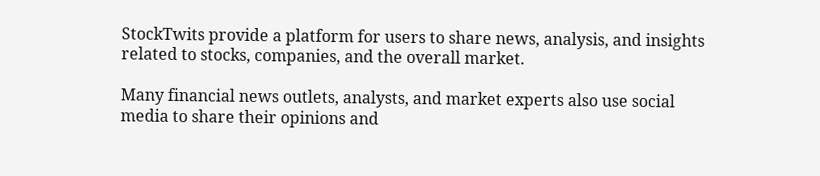StockTwits provide a platform for users to share news, analysis, and insights related to stocks, companies, and the overall market.

Many financial news outlets, analysts, and market experts also use social media to share their opinions and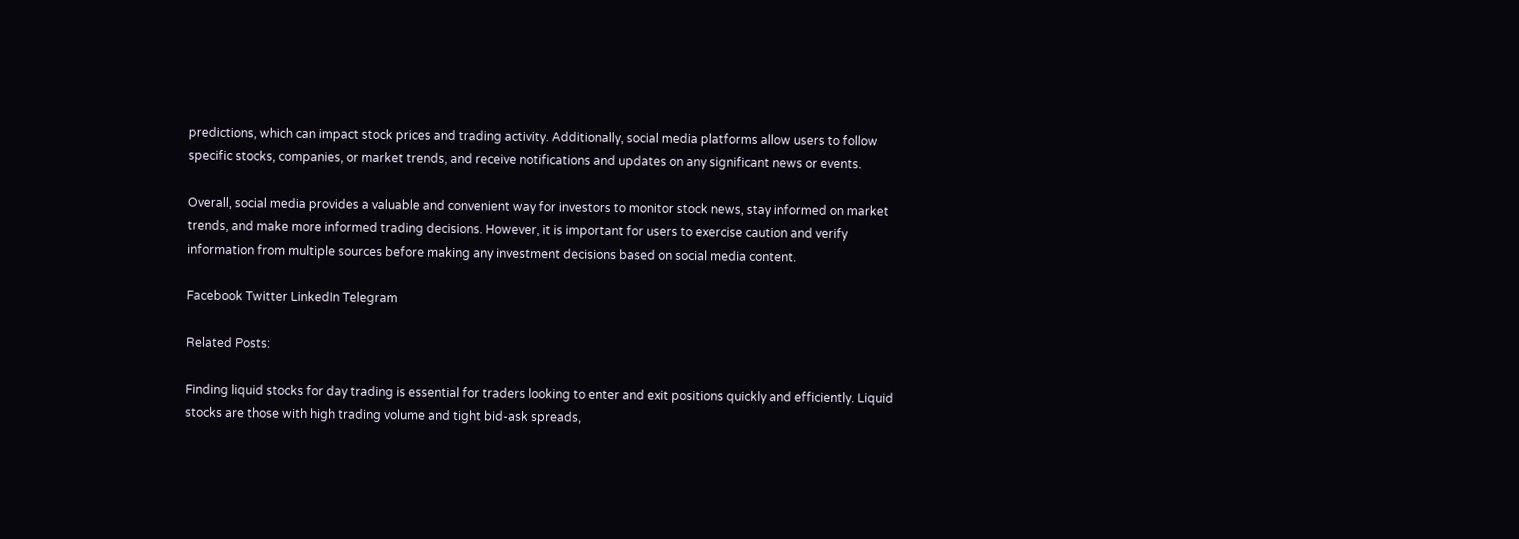predictions, which can impact stock prices and trading activity. Additionally, social media platforms allow users to follow specific stocks, companies, or market trends, and receive notifications and updates on any significant news or events.

Overall, social media provides a valuable and convenient way for investors to monitor stock news, stay informed on market trends, and make more informed trading decisions. However, it is important for users to exercise caution and verify information from multiple sources before making any investment decisions based on social media content.

Facebook Twitter LinkedIn Telegram

Related Posts:

Finding liquid stocks for day trading is essential for traders looking to enter and exit positions quickly and efficiently. Liquid stocks are those with high trading volume and tight bid-ask spreads,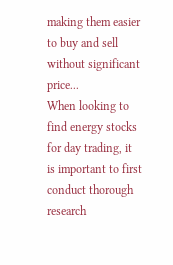making them easier to buy and sell without significant price...
When looking to find energy stocks for day trading, it is important to first conduct thorough research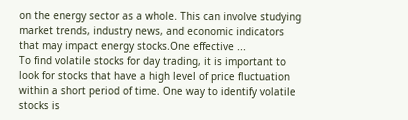on the energy sector as a whole. This can involve studying market trends, industry news, and economic indicators that may impact energy stocks.One effective ...
To find volatile stocks for day trading, it is important to look for stocks that have a high level of price fluctuation within a short period of time. One way to identify volatile stocks is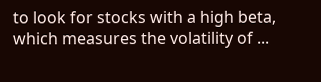to look for stocks with a high beta, which measures the volatility of ...